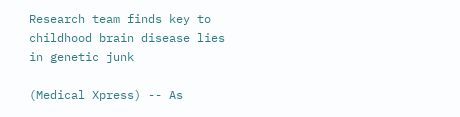Research team finds key to childhood brain disease lies in genetic junk

(Medical Xpress) -- As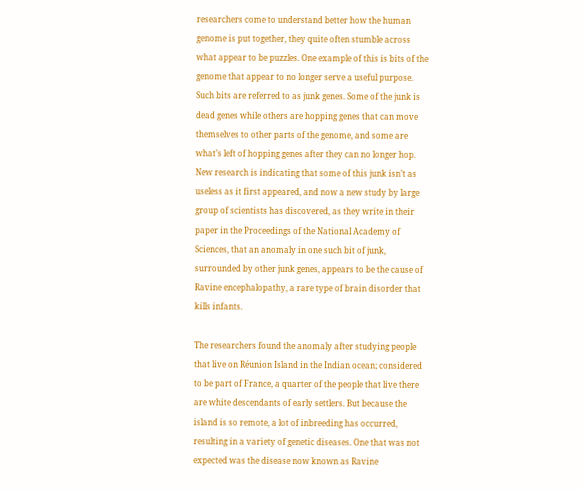researchers come to understand better how the human genome is put together, they quite often stumble across what appear to be puzzles. One example of this is bits of the genome that appear to no longer serve a useful purpose. Such bits are referred to as junk genes. Some of the junk is dead genes while others are hopping genes that can move themselves to other parts of the genome, and some are what’s left of hopping genes after they can no longer hop. New research is indicating that some of this junk isn’t as useless as it first appeared, and now a new study by large group of scientists has discovered, as they write in their paper in the Proceedings of the National Academy of Sciences, that an anomaly in one such bit of junk, surrounded by other junk genes, appears to be the cause of Ravine encephalopathy, a rare type of brain disorder that kills infants.

The researchers found the anomaly after studying people that live on Réunion Island in the Indian ocean; considered to be part of France, a quarter of the people that live there are white descendants of early settlers. But because the island is so remote, a lot of inbreeding has occurred, resulting in a variety of genetic diseases. One that was not expected was the disease now known as Ravine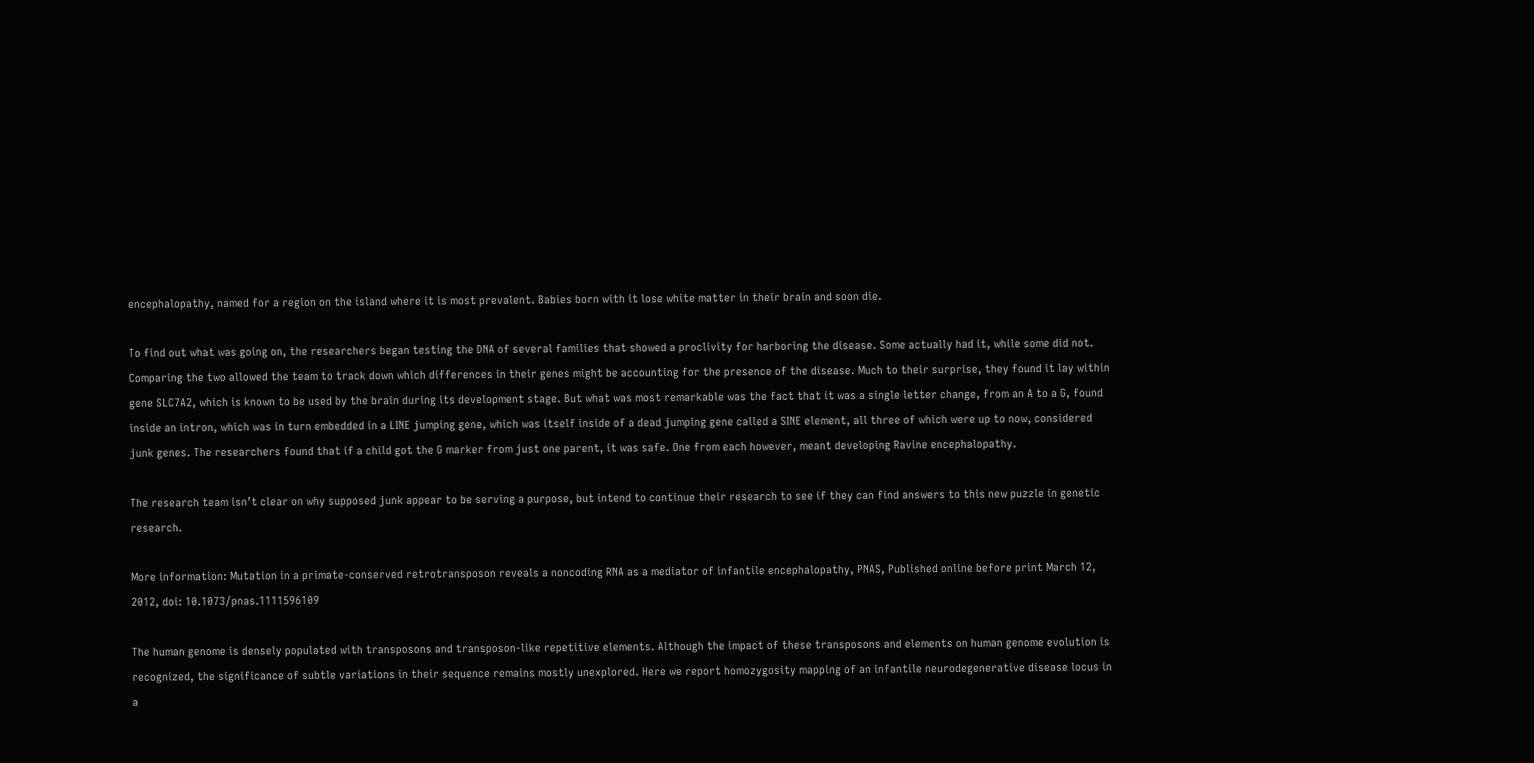encephalopathy, named for a region on the island where it is most prevalent. Babies born with it lose white matter in their brain and soon die.

To find out what was going on, the researchers began testing the DNA of several families that showed a proclivity for harboring the disease. Some actually had it, while some did not. Comparing the two allowed the team to track down which differences in their genes might be accounting for the presence of the disease. Much to their surprise, they found it lay within gene SLC7A2, which is known to be used by the brain during its development stage. But what was most remarkable was the fact that it was a single letter change, from an A to a G, found inside an intron, which was in turn embedded in a LINE jumping gene, which was itself inside of a dead jumping gene called a SINE element, all three of which were up to now, considered junk genes. The researchers found that if a child got the G marker from just one parent, it was safe. One from each however, meant developing Ravine encephalopathy.

The research team isn’t clear on why supposed junk appear to be serving a purpose, but intend to continue their research to see if they can find answers to this new puzzle in genetic research.

More information: Mutation in a primate-conserved retrotransposon reveals a noncoding RNA as a mediator of infantile encephalopathy, PNAS, Published online before print March 12, 2012, doi: 10.1073/pnas.1111596109

The human genome is densely populated with transposons and transposon-like repetitive elements. Although the impact of these transposons and elements on human genome evolution is recognized, the significance of subtle variations in their sequence remains mostly unexplored. Here we report homozygosity mapping of an infantile neurodegenerative disease locus in a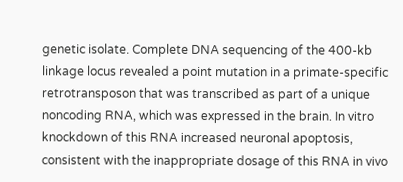genetic isolate. Complete DNA sequencing of the 400-kb linkage locus revealed a point mutation in a primate-specific retrotransposon that was transcribed as part of a unique noncoding RNA, which was expressed in the brain. In vitro knockdown of this RNA increased neuronal apoptosis, consistent with the inappropriate dosage of this RNA in vivo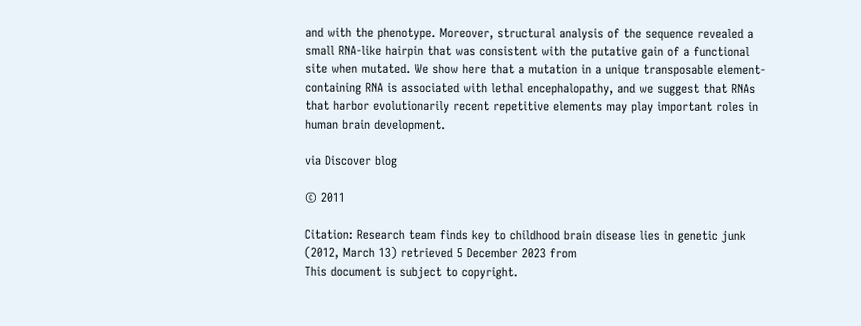and with the phenotype. Moreover, structural analysis of the sequence revealed a small RNA-like hairpin that was consistent with the putative gain of a functional site when mutated. We show here that a mutation in a unique transposable element-containing RNA is associated with lethal encephalopathy, and we suggest that RNAs that harbor evolutionarily recent repetitive elements may play important roles in human brain development.

via Discover blog

© 2011

Citation: Research team finds key to childhood brain disease lies in genetic junk (2012, March 13) retrieved 5 December 2023 from
This document is subject to copyright.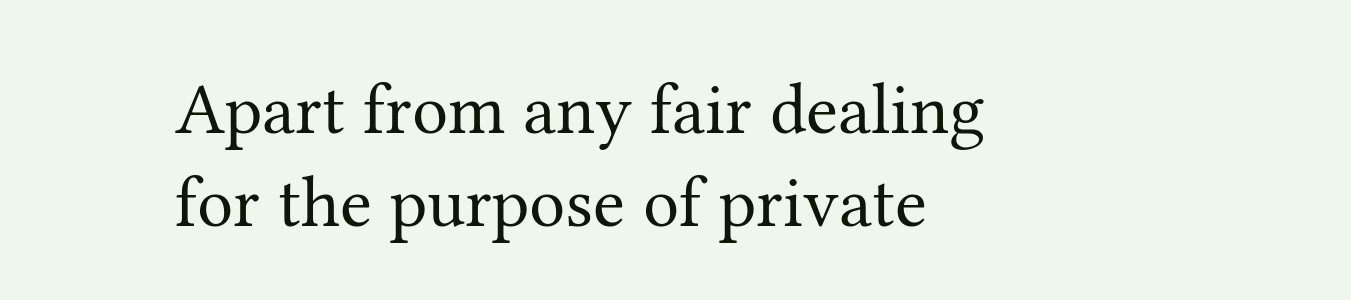Apart from any fair dealing for the purpose of private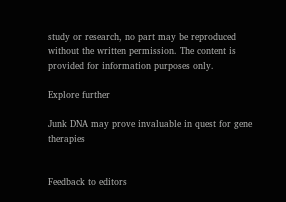study or research, no part may be reproduced without the written permission. The content is provided for information purposes only.

Explore further

Junk DNA may prove invaluable in quest for gene therapies


Feedback to editors